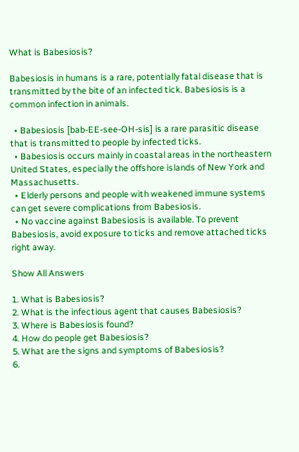What is Babesiosis?

Babesiosis in humans is a rare, potentially fatal disease that is transmitted by the bite of an infected tick. Babesiosis is a common infection in animals.

  • Babesiosis [bab-EE-see-OH-sis] is a rare parasitic disease that is transmitted to people by infected ticks.
  • Babesiosis occurs mainly in coastal areas in the northeastern United States, especially the offshore islands of New York and Massachusetts.
  • Elderly persons and people with weakened immune systems can get severe complications from Babesiosis.
  • No vaccine against Babesiosis is available. To prevent Babesiosis, avoid exposure to ticks and remove attached ticks right away.

Show All Answers

1. What is Babesiosis?
2. What is the infectious agent that causes Babesiosis?
3. Where is Babesiosis found?
4. How do people get Babesiosis?
5. What are the signs and symptoms of Babesiosis?
6.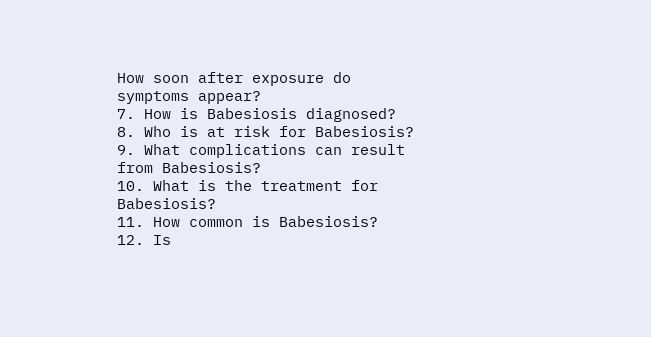How soon after exposure do symptoms appear?
7. How is Babesiosis diagnosed?
8. Who is at risk for Babesiosis?
9. What complications can result from Babesiosis?
10. What is the treatment for Babesiosis?
11. How common is Babesiosis?
12. Is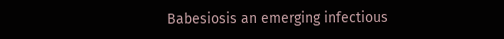Babesiosis an emerging infectious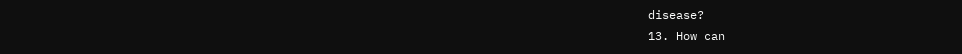disease?
13. How can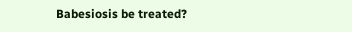Babesiosis be treated?